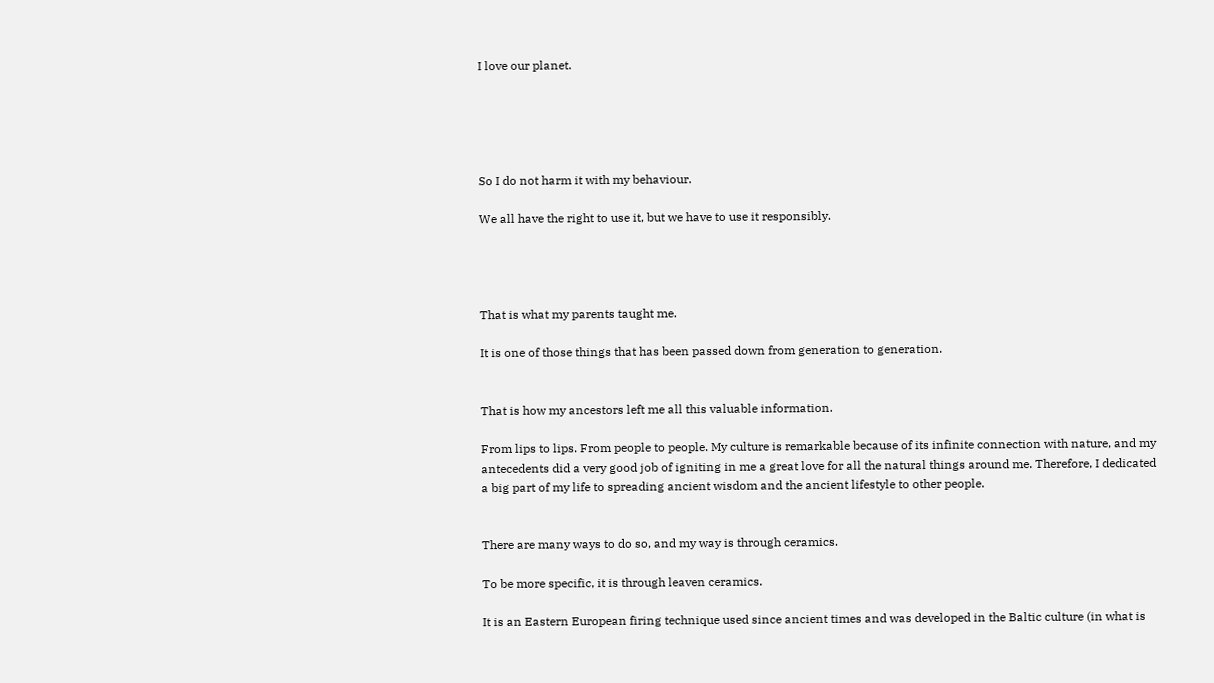I love our planet.





So I do not harm it with my behaviour.

We all have the right to use it, but we have to use it responsibly.




That is what my parents taught me.

It is one of those things that has been passed down from generation to generation.


That is how my ancestors left me all this valuable information.

From lips to lips. From people to people. My culture is remarkable because of its infinite connection with nature, and my antecedents did a very good job of igniting in me a great love for all the natural things around me. Therefore, I dedicated a big part of my life to spreading ancient wisdom and the ancient lifestyle to other people.


There are many ways to do so, and my way is through ceramics.

To be more specific, it is through leaven ceramics.

It is an Eastern European firing technique used since ancient times and was developed in the Baltic culture (in what is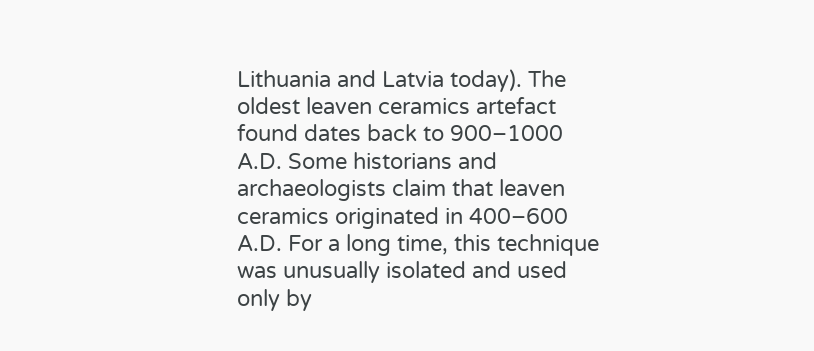Lithuania and Latvia today). The oldest leaven ceramics artefact found dates back to 900–1000 A.D. Some historians and archaeologists claim that leaven ceramics originated in 400–600 A.D. For a long time, this technique was unusually isolated and used only by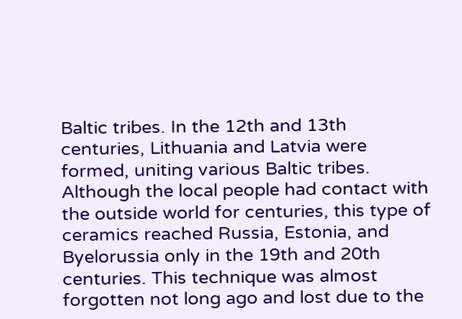Baltic tribes. In the 12th and 13th centuries, Lithuania and Latvia were formed, uniting various Baltic tribes. Although the local people had contact with the outside world for centuries, this type of ceramics reached Russia, Estonia, and Byelorussia only in the 19th and 20th centuries. This technique was almost forgotten not long ago and lost due to the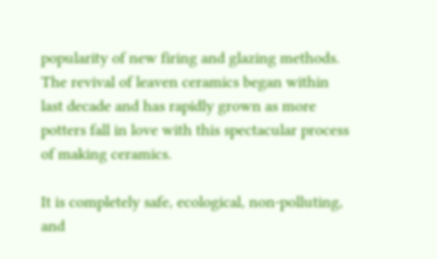popularity of new firing and glazing methods. The revival of leaven ceramics began within last decade and has rapidly grown as more potters fall in love with this spectacular process of making ceramics.

It is completely safe, ecological, non-polluting, and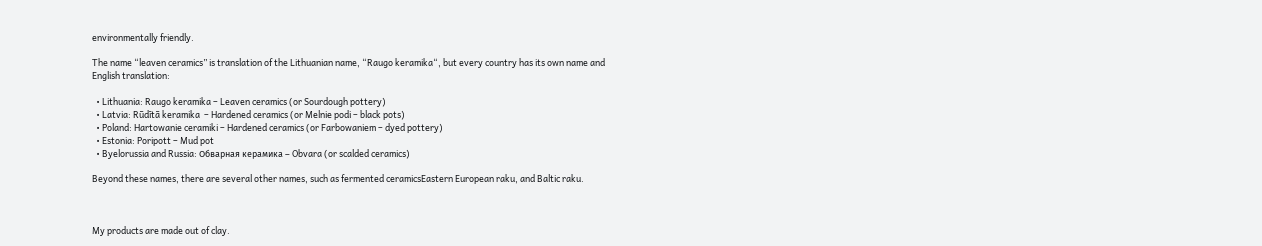environmentally friendly.

The name “leaven ceramics” is translation of the Lithuanian name, “Raugo keramika“, but every country has its own name and English translation:

  • Lithuania: Raugo keramika – Leaven ceramics (or Sourdough pottery)
  • Latvia: Rūdītā keramika  – Hardened ceramics (or Melnie podi – black pots)
  • Poland: Hartowanie ceramiki – Hardened ceramics (or Farbowaniem – dyed pottery)
  • Estonia: Poripott – Mud pot
  • Byelorussia and Russia: Oбварная керамика – Obvara (or scalded ceramics)

Beyond these names, there are several other names, such as fermented ceramicsEastern European raku, and Baltic raku.



My products are made out of clay.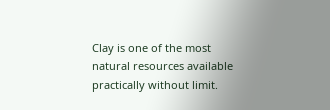Clay is one of the most natural resources available practically without limit.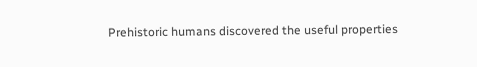Prehistoric humans discovered the useful properties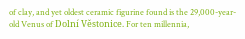of clay, and yet oldest ceramic figurine found is the 29,000-year-old Venus of Dolní Věstonice. For ten millennia,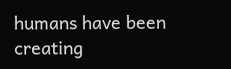humans have been creating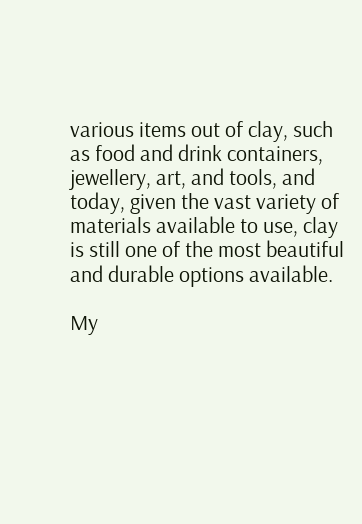various items out of clay, such as food and drink containers, jewellery, art, and tools, and today, given the vast variety of materials available to use, clay is still one of the most beautiful and durable options available.

My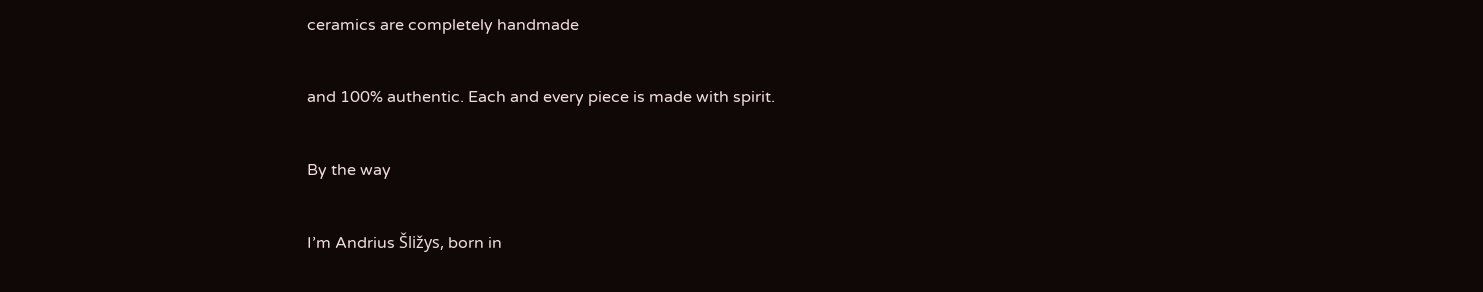ceramics are completely handmade

and 100% authentic. Each and every piece is made with spirit.

By the way

I’m Andrius Šližys, born in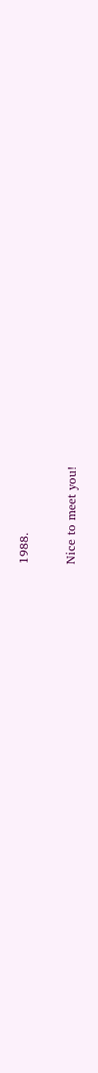1988.

Nice to meet you!